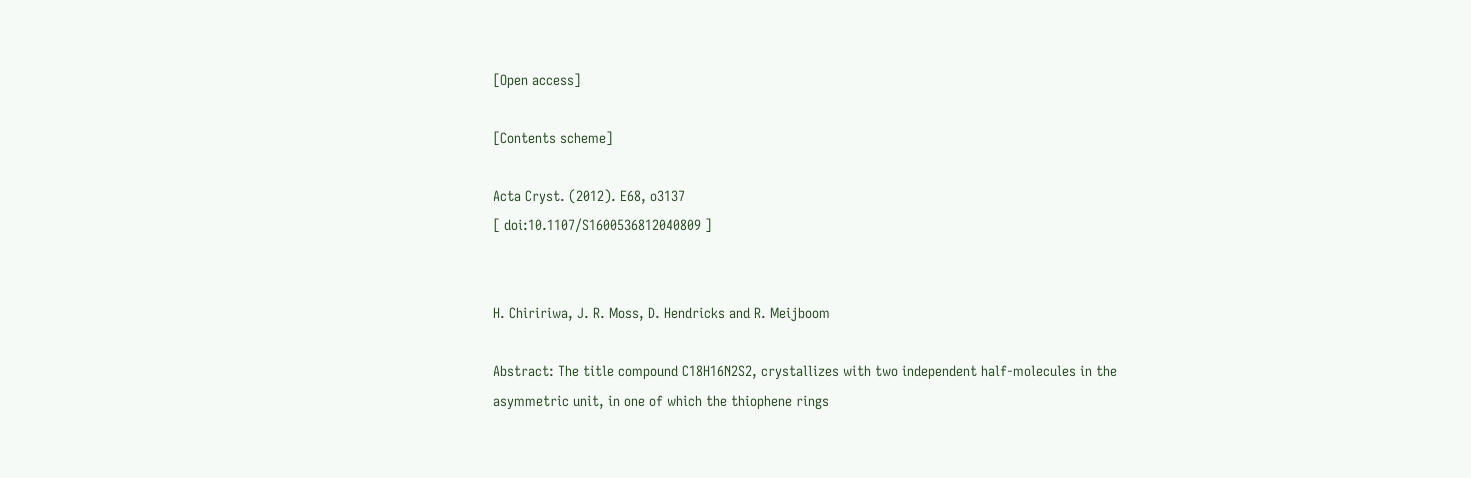[Open access]

[Contents scheme]

Acta Cryst. (2012). E68, o3137
[ doi:10.1107/S1600536812040809 ]


H. Chiririwa, J. R. Moss, D. Hendricks and R. Meijboom

Abstract: The title compound C18H16N2S2, crystallizes with two independent half-molecules in the asymmetric unit, in one of which the thiophene rings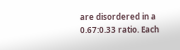are disordered in a 0.67:0.33 ratio. Each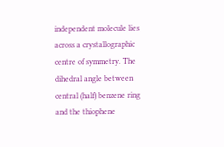independent molecule lies across a crystallographic centre of symmetry. The dihedral angle between central (half) benzene ring and the thiophene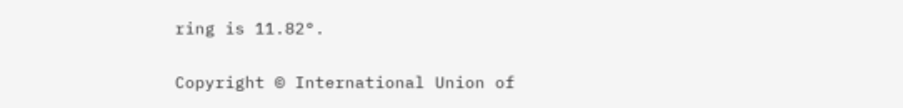ring is 11.82°.

Copyright © International Union of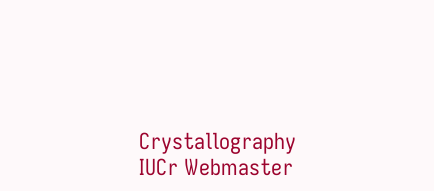Crystallography
IUCr Webmaster